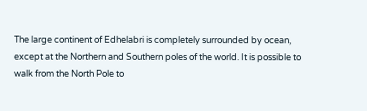The large continent of Edhelabri is completely surrounded by ocean, except at the Northern and Southern poles of the world. It is possible to walk from the North Pole to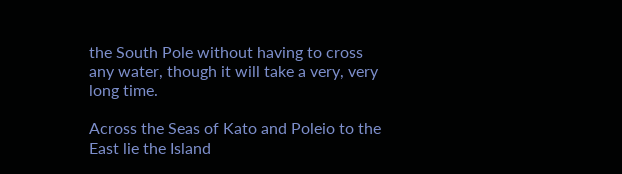the South Pole without having to cross any water, though it will take a very, very long time.

Across the Seas of Kato and Poleio to the East lie the Island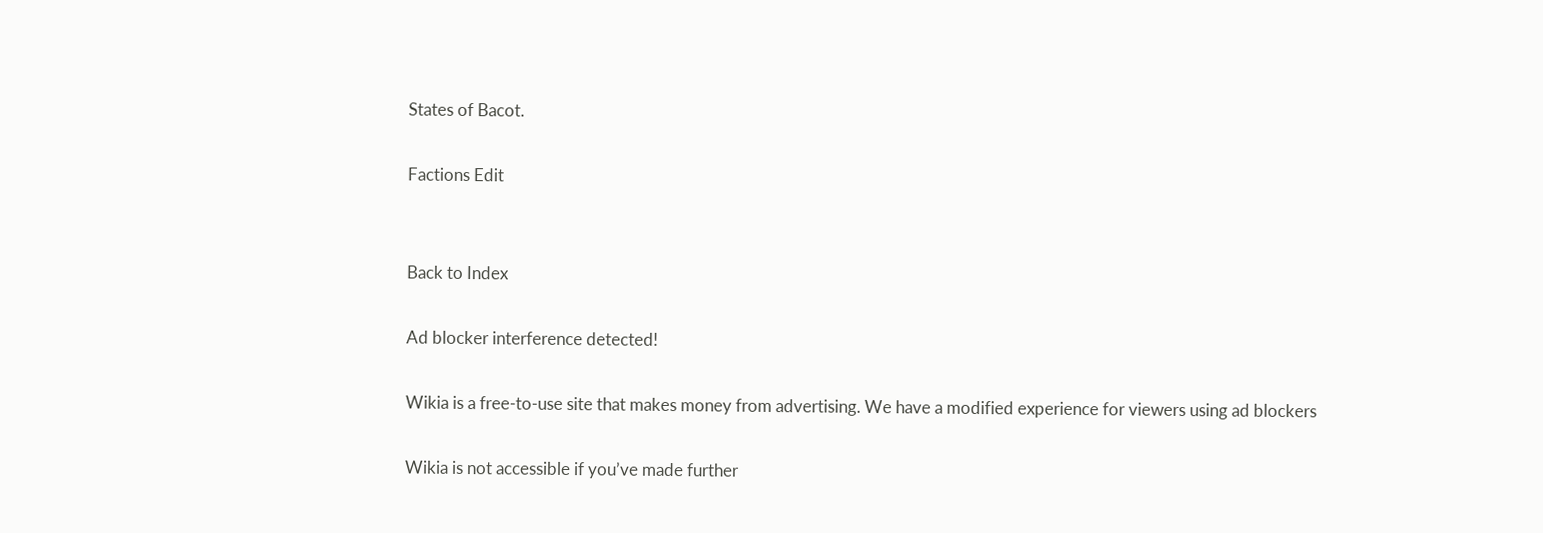States of Bacot.

Factions Edit


Back to Index

Ad blocker interference detected!

Wikia is a free-to-use site that makes money from advertising. We have a modified experience for viewers using ad blockers

Wikia is not accessible if you’ve made further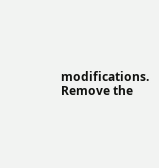modifications. Remove the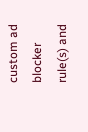custom ad blocker rule(s) and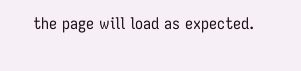the page will load as expected.